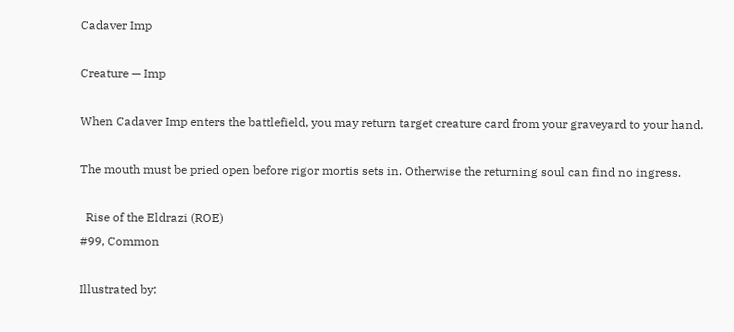Cadaver Imp

Creature — Imp

When Cadaver Imp enters the battlefield, you may return target creature card from your graveyard to your hand.

The mouth must be pried open before rigor mortis sets in. Otherwise the returning soul can find no ingress.

  Rise of the Eldrazi (ROE)
#99, Common

Illustrated by: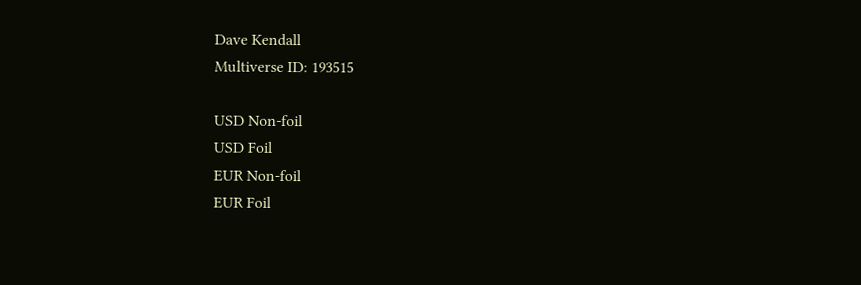Dave Kendall
Multiverse ID: 193515

USD Non-foil
USD Foil
EUR Non-foil
EUR Foil